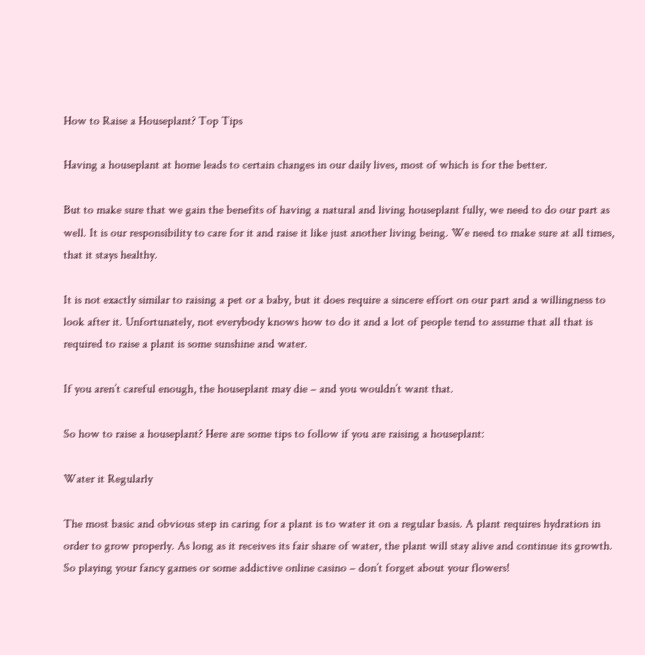How to Raise a Houseplant? Top Tips

Having a houseplant at home leads to certain changes in our daily lives, most of which is for the better.

But to make sure that we gain the benefits of having a natural and living houseplant fully, we need to do our part as well. It is our responsibility to care for it and raise it like just another living being. We need to make sure at all times, that it stays healthy.

It is not exactly similar to raising a pet or a baby, but it does require a sincere effort on our part and a willingness to look after it. Unfortunately, not everybody knows how to do it and a lot of people tend to assume that all that is required to raise a plant is some sunshine and water.

If you aren’t careful enough, the houseplant may die – and you wouldn’t want that.

So how to raise a houseplant? Here are some tips to follow if you are raising a houseplant:

Water it Regularly

The most basic and obvious step in caring for a plant is to water it on a regular basis. A plant requires hydration in order to grow properly. As long as it receives its fair share of water, the plant will stay alive and continue its growth.  So playing your fancy games or some addictive online casino – don’t forget about your flowers!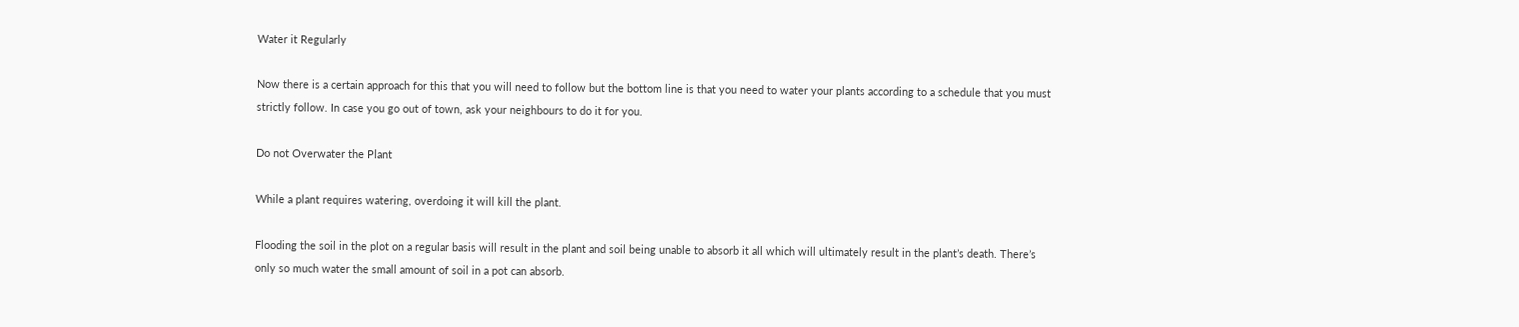Water it Regularly

Now there is a certain approach for this that you will need to follow but the bottom line is that you need to water your plants according to a schedule that you must strictly follow. In case you go out of town, ask your neighbours to do it for you.

Do not Overwater the Plant

While a plant requires watering, overdoing it will kill the plant.

Flooding the soil in the plot on a regular basis will result in the plant and soil being unable to absorb it all which will ultimately result in the plant’s death. There’s only so much water the small amount of soil in a pot can absorb.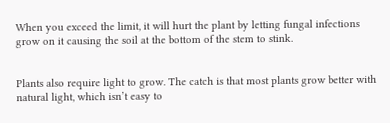When you exceed the limit, it will hurt the plant by letting fungal infections grow on it causing the soil at the bottom of the stem to stink.


Plants also require light to grow. The catch is that most plants grow better with natural light, which isn’t easy to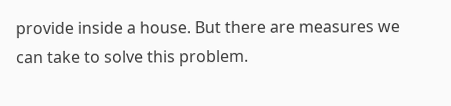provide inside a house. But there are measures we can take to solve this problem.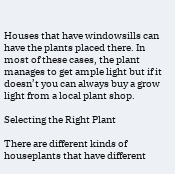Houses that have windowsills can have the plants placed there. In most of these cases, the plant manages to get ample light but if it doesn’t you can always buy a grow light from a local plant shop.

Selecting the Right Plant

There are different kinds of houseplants that have different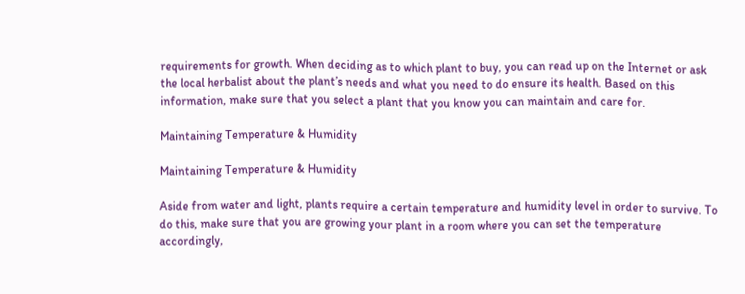requirements for growth. When deciding as to which plant to buy, you can read up on the Internet or ask the local herbalist about the plant’s needs and what you need to do ensure its health. Based on this information, make sure that you select a plant that you know you can maintain and care for.

Maintaining Temperature & Humidity

Maintaining Temperature & Humidity

Aside from water and light, plants require a certain temperature and humidity level in order to survive. To do this, make sure that you are growing your plant in a room where you can set the temperature accordingly,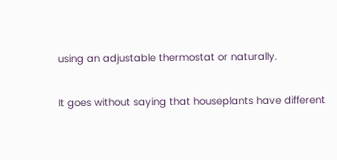using an adjustable thermostat or naturally.

It goes without saying that houseplants have different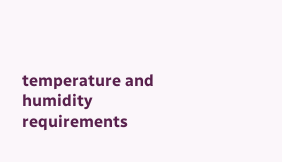temperature and humidity requirements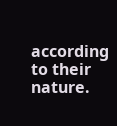according to their nature.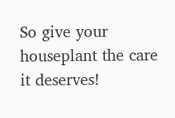So give your houseplant the care it deserves!